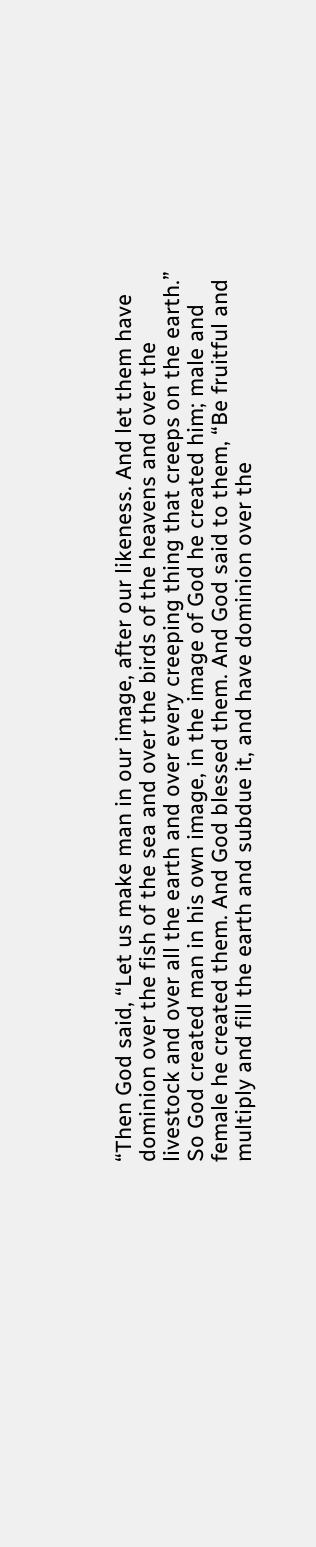“Then God said, “Let us make man in our image, after our likeness. And let them have dominion over the fish of the sea and over the birds of the heavens and over the livestock and over all the earth and over every creeping thing that creeps on the earth.” So God created man in his own image, in the image of God he created him; male and female he created them. And God blessed them. And God said to them, “Be fruitful and multiply and fill the earth and subdue it, and have dominion over the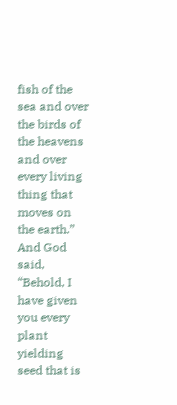fish of the sea and over the birds of the heavens and over every living thing that moves on the earth.” And God said, “Behold, I have given you every plant yielding seed that is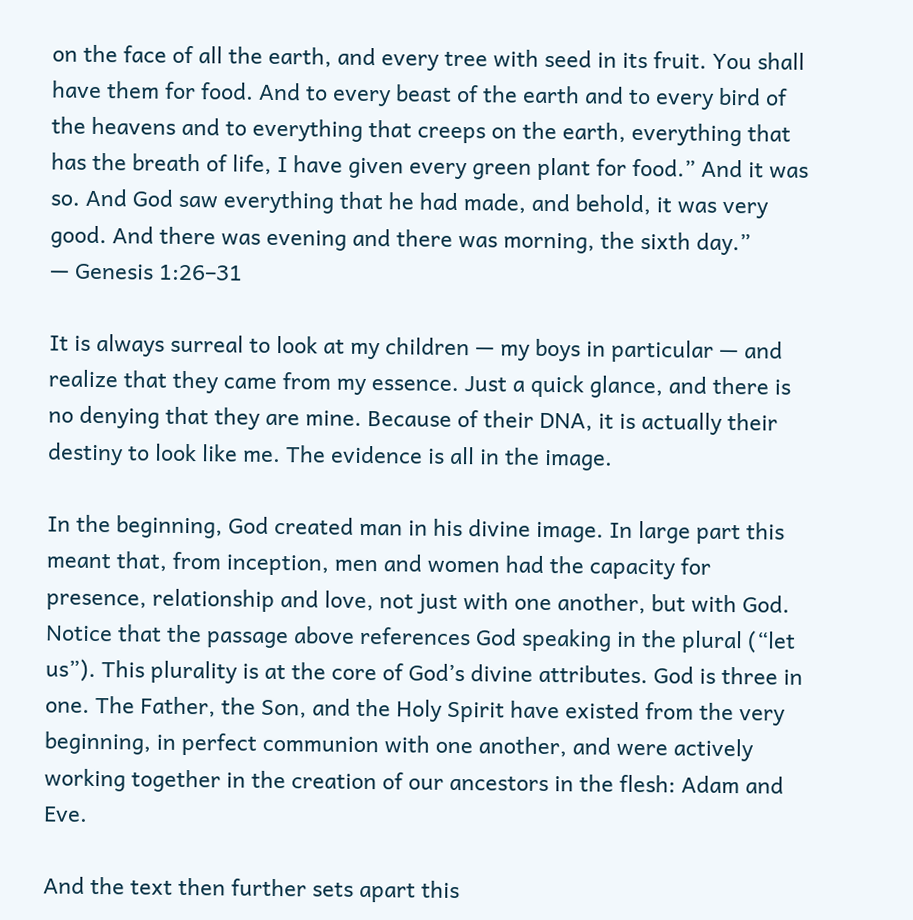on the face of all the earth, and every tree with seed in its fruit. You shall have them for food. And to every beast of the earth and to every bird of the heavens and to everything that creeps on the earth, everything that has the breath of life, I have given every green plant for food.” And it was so. And God saw everything that he had made, and behold, it was very good. And there was evening and there was morning, the sixth day.”
— Genesis 1:26–31

It is always surreal to look at my children — my boys in particular — and realize that they came from my essence. Just a quick glance, and there is no denying that they are mine. Because of their DNA, it is actually their destiny to look like me. The evidence is all in the image.

In the beginning, God created man in his divine image. In large part this meant that, from inception, men and women had the capacity for presence, relationship and love, not just with one another, but with God. Notice that the passage above references God speaking in the plural (“let us”). This plurality is at the core of God’s divine attributes. God is three in one. The Father, the Son, and the Holy Spirit have existed from the very beginning, in perfect communion with one another, and were actively working together in the creation of our ancestors in the flesh: Adam and Eve.

And the text then further sets apart this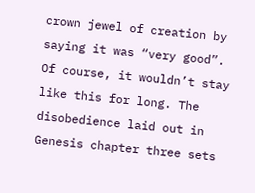crown jewel of creation by saying it was “very good”. Of course, it wouldn’t stay like this for long. The disobedience laid out in Genesis chapter three sets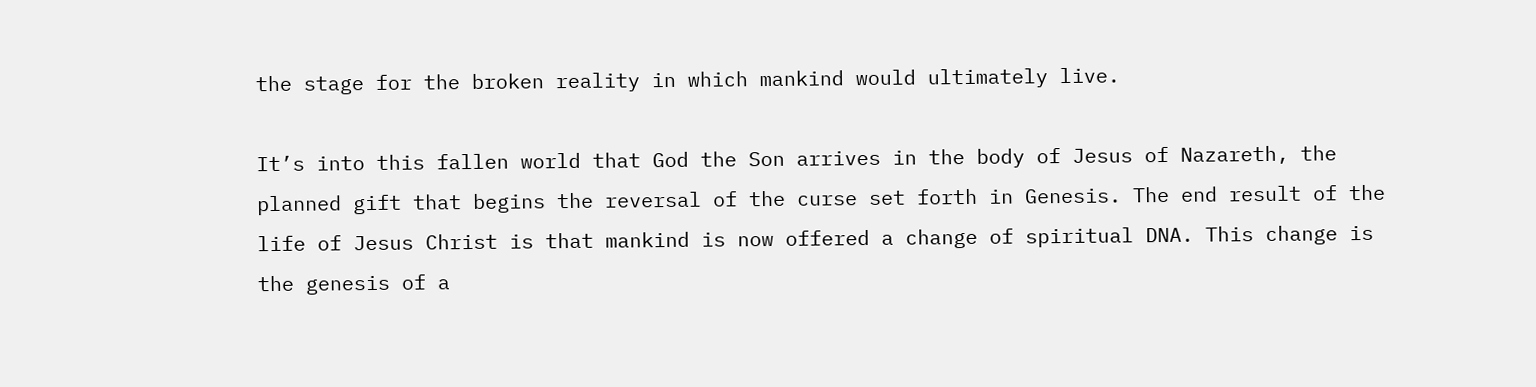the stage for the broken reality in which mankind would ultimately live.

It’s into this fallen world that God the Son arrives in the body of Jesus of Nazareth, the planned gift that begins the reversal of the curse set forth in Genesis. The end result of the life of Jesus Christ is that mankind is now offered a change of spiritual DNA. This change is the genesis of a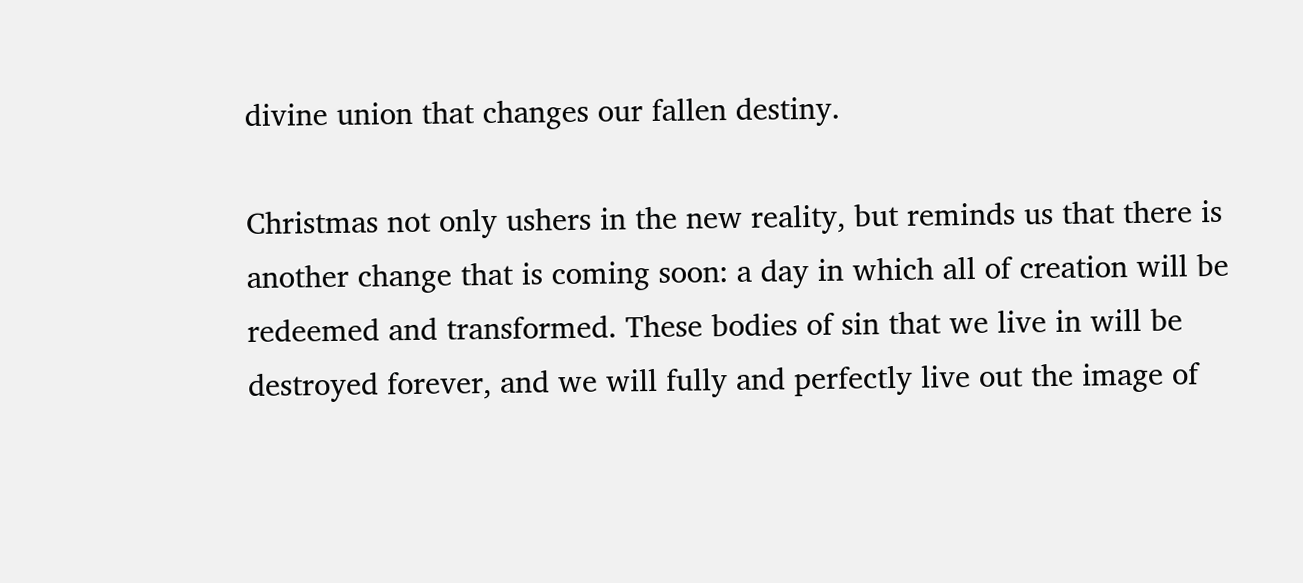divine union that changes our fallen destiny.

Christmas not only ushers in the new reality, but reminds us that there is another change that is coming soon: a day in which all of creation will be redeemed and transformed. These bodies of sin that we live in will be destroyed forever, and we will fully and perfectly live out the image of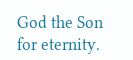God the Son for eternity.